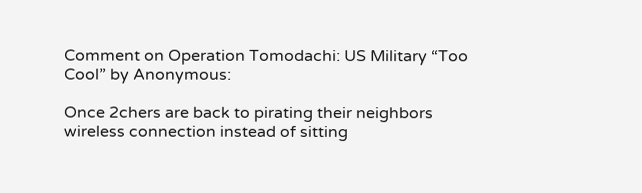Comment on Operation Tomodachi: US Military “Too Cool” by Anonymous:

Once 2chers are back to pirating their neighbors wireless connection instead of sitting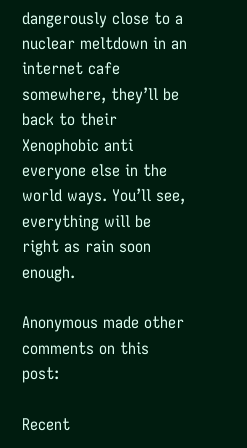dangerously close to a nuclear meltdown in an internet cafe somewhere, they’ll be back to their Xenophobic anti everyone else in the world ways. You’ll see, everything will be right as rain soon enough.

Anonymous made other comments on this post:

Recent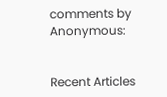comments by Anonymous:


Recent Articles